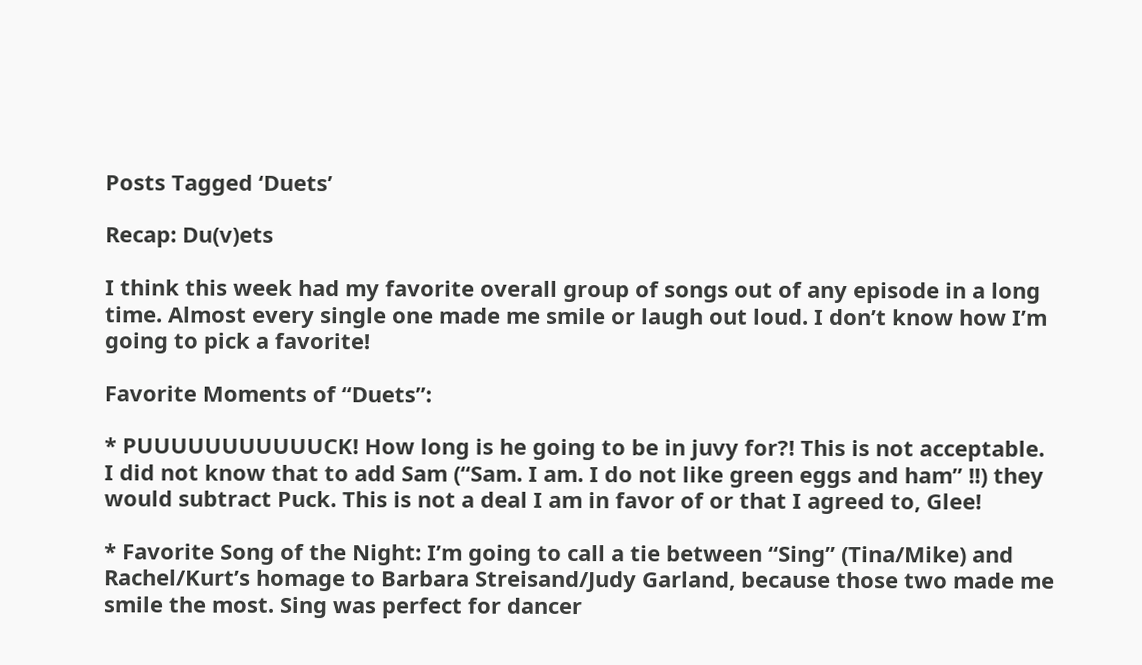Posts Tagged ‘Duets’

Recap: Du(v)ets

I think this week had my favorite overall group of songs out of any episode in a long time. Almost every single one made me smile or laugh out loud. I don’t know how I’m going to pick a favorite!

Favorite Moments of “Duets”:

* PUUUUUUUUUUUCK! How long is he going to be in juvy for?! This is not acceptable. I did not know that to add Sam (“Sam. I am. I do not like green eggs and ham” !!) they would subtract Puck. This is not a deal I am in favor of or that I agreed to, Glee!

* Favorite Song of the Night: I’m going to call a tie between “Sing” (Tina/Mike) and Rachel/Kurt’s homage to Barbara Streisand/Judy Garland, because those two made me smile the most. Sing was perfect for dancer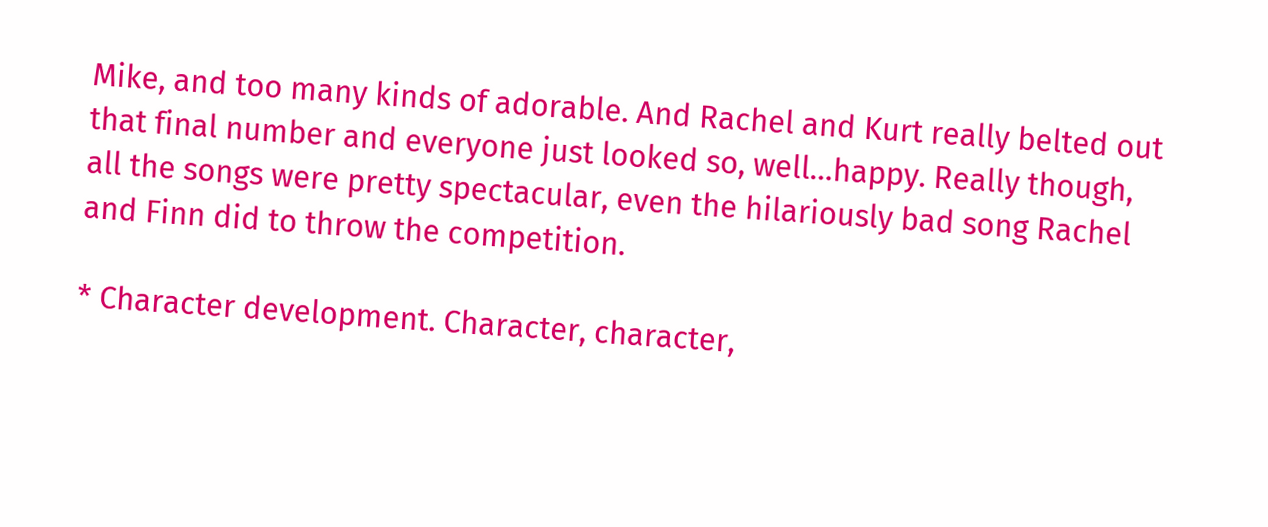Mike, and too many kinds of adorable. And Rachel and Kurt really belted out that final number and everyone just looked so, well…happy. Really though, all the songs were pretty spectacular, even the hilariously bad song Rachel and Finn did to throw the competition.

* Character development. Character, character,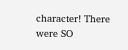character! There were SO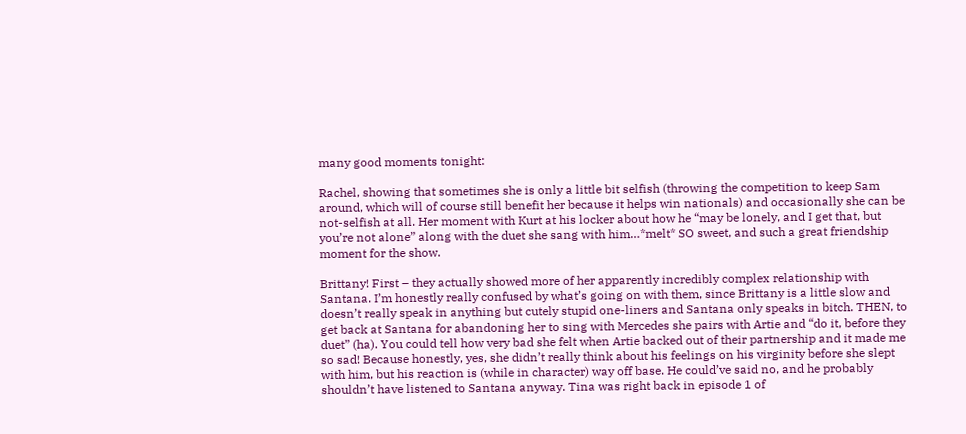many good moments tonight:

Rachel, showing that sometimes she is only a little bit selfish (throwing the competition to keep Sam around, which will of course still benefit her because it helps win nationals) and occasionally she can be not-selfish at all. Her moment with Kurt at his locker about how he “may be lonely, and I get that, but you’re not alone” along with the duet she sang with him…*melt* SO sweet, and such a great friendship moment for the show.

Brittany! First – they actually showed more of her apparently incredibly complex relationship with Santana. I’m honestly really confused by what’s going on with them, since Brittany is a little slow and doesn’t really speak in anything but cutely stupid one-liners and Santana only speaks in bitch. THEN, to get back at Santana for abandoning her to sing with Mercedes she pairs with Artie and “do it, before they duet” (ha). You could tell how very bad she felt when Artie backed out of their partnership and it made me so sad! Because honestly, yes, she didn’t really think about his feelings on his virginity before she slept with him, but his reaction is (while in character) way off base. He could’ve said no, and he probably shouldn’t have listened to Santana anyway. Tina was right back in episode 1 of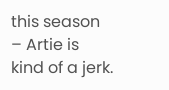this season – Artie is kind of a jerk.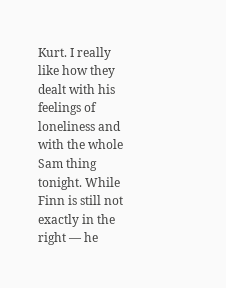Kurt. I really like how they dealt with his feelings of loneliness and with the whole Sam thing tonight. While Finn is still not exactly in the right — he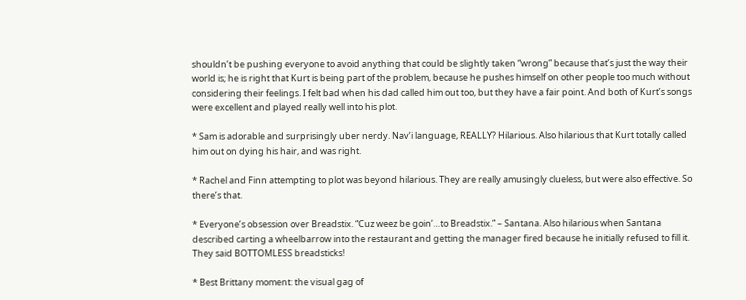shouldn’t be pushing everyone to avoid anything that could be slightly taken “wrong” because that’s just the way their world is; he is right that Kurt is being part of the problem, because he pushes himself on other people too much without considering their feelings. I felt bad when his dad called him out too, but they have a fair point. And both of Kurt’s songs were excellent and played really well into his plot.

* Sam is adorable and surprisingly uber nerdy. Nav’i language, REALLY? Hilarious. Also hilarious that Kurt totally called him out on dying his hair, and was right.

* Rachel and Finn attempting to plot was beyond hilarious. They are really amusingly clueless, but were also effective. So there’s that.

* Everyone’s obsession over Breadstix. “Cuz weez be goin’…to Breadstix.” – Santana. Also hilarious when Santana described carting a wheelbarrow into the restaurant and getting the manager fired because he initially refused to fill it. They said BOTTOMLESS breadsticks!

* Best Brittany moment: the visual gag of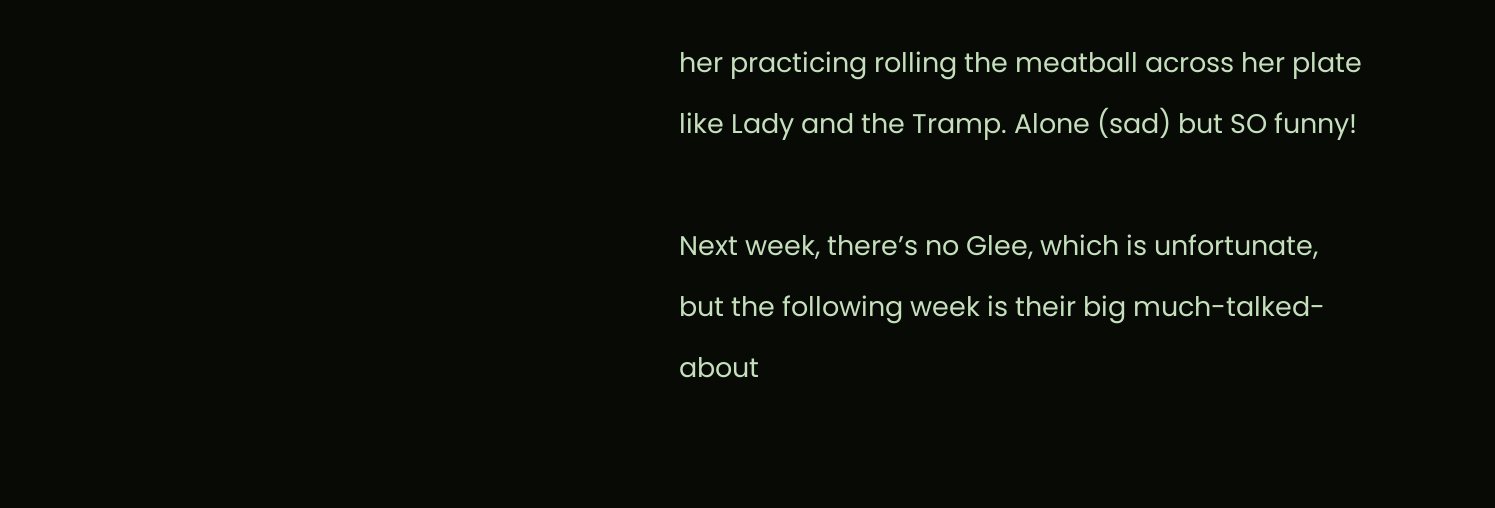her practicing rolling the meatball across her plate like Lady and the Tramp. Alone (sad) but SO funny!

Next week, there’s no Glee, which is unfortunate, but the following week is their big much-talked-about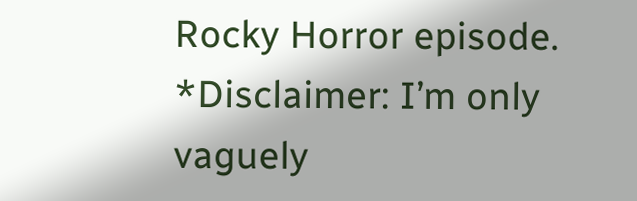Rocky Horror episode. *Disclaimer: I’m only vaguely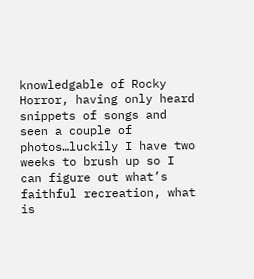knowledgable of Rocky Horror, having only heard snippets of songs and seen a couple of photos…luckily I have two weeks to brush up so I can figure out what’s faithful recreation, what is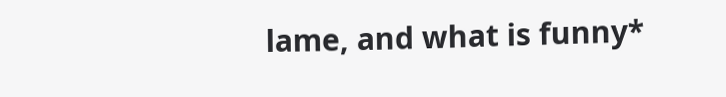lame, and what is funny*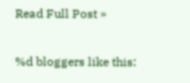Read Full Post »

%d bloggers like this: